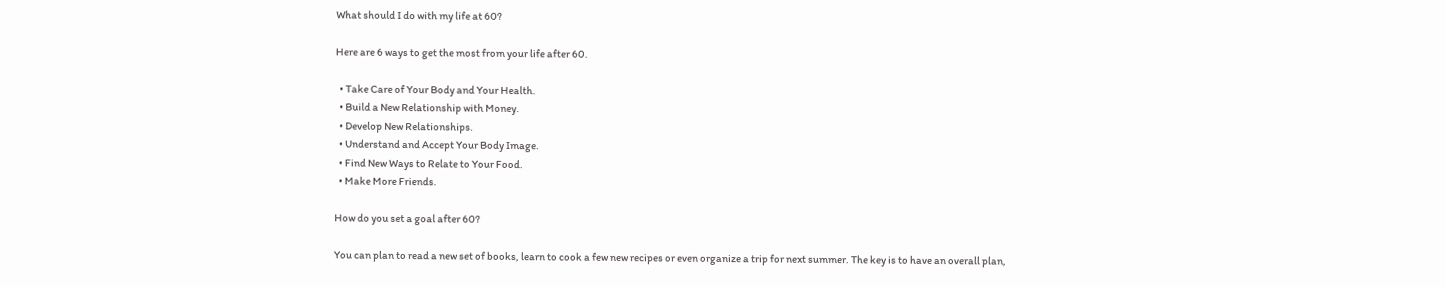What should I do with my life at 60?

Here are 6 ways to get the most from your life after 60.

  • Take Care of Your Body and Your Health.
  • Build a New Relationship with Money.
  • Develop New Relationships.
  • Understand and Accept Your Body Image.
  • Find New Ways to Relate to Your Food.
  • Make More Friends.

How do you set a goal after 60?

You can plan to read a new set of books, learn to cook a few new recipes or even organize a trip for next summer. The key is to have an overall plan,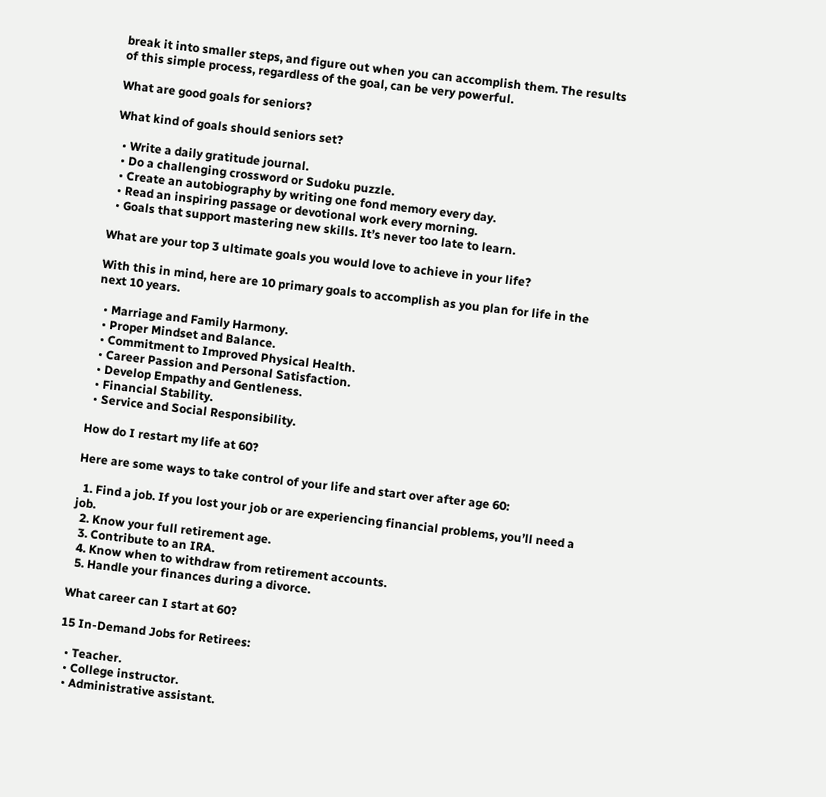break it into smaller steps, and figure out when you can accomplish them. The results of this simple process, regardless of the goal, can be very powerful.

What are good goals for seniors?

What kind of goals should seniors set?

  • Write a daily gratitude journal.
  • Do a challenging crossword or Sudoku puzzle.
  • Create an autobiography by writing one fond memory every day.
  • Read an inspiring passage or devotional work every morning.
  • Goals that support mastering new skills. It’s never too late to learn.

What are your top 3 ultimate goals you would love to achieve in your life?

With this in mind, here are 10 primary goals to accomplish as you plan for life in the next 10 years.

  • Marriage and Family Harmony.
  • Proper Mindset and Balance.
  • Commitment to Improved Physical Health.
  • Career Passion and Personal Satisfaction.
  • Develop Empathy and Gentleness.
  • Financial Stability.
  • Service and Social Responsibility.

How do I restart my life at 60?

Here are some ways to take control of your life and start over after age 60:

  1. Find a job. If you lost your job or are experiencing financial problems, you’ll need a job.
  2. Know your full retirement age.
  3. Contribute to an IRA.
  4. Know when to withdraw from retirement accounts.
  5. Handle your finances during a divorce.

What career can I start at 60?

15 In-Demand Jobs for Retirees:

  • Teacher.
  • College instructor.
  • Administrative assistant.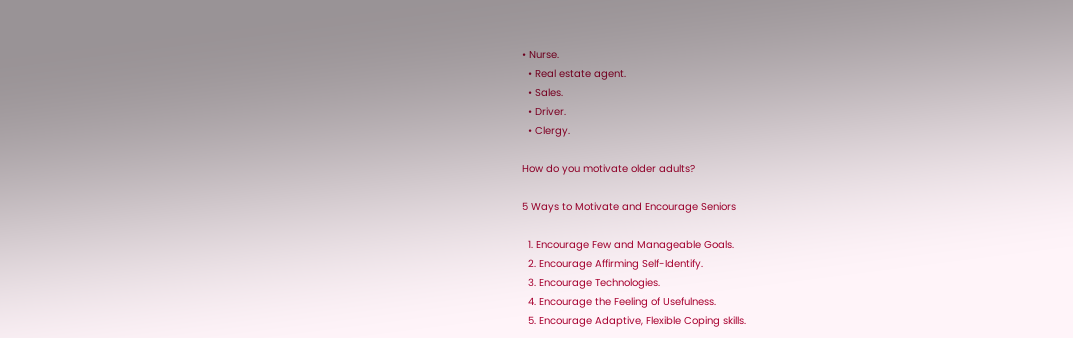• Nurse.
  • Real estate agent.
  • Sales.
  • Driver.
  • Clergy.

How do you motivate older adults?

5 Ways to Motivate and Encourage Seniors

  1. Encourage Few and Manageable Goals.
  2. Encourage Affirming Self-Identify.
  3. Encourage Technologies.
  4. Encourage the Feeling of Usefulness.
  5. Encourage Adaptive, Flexible Coping skills.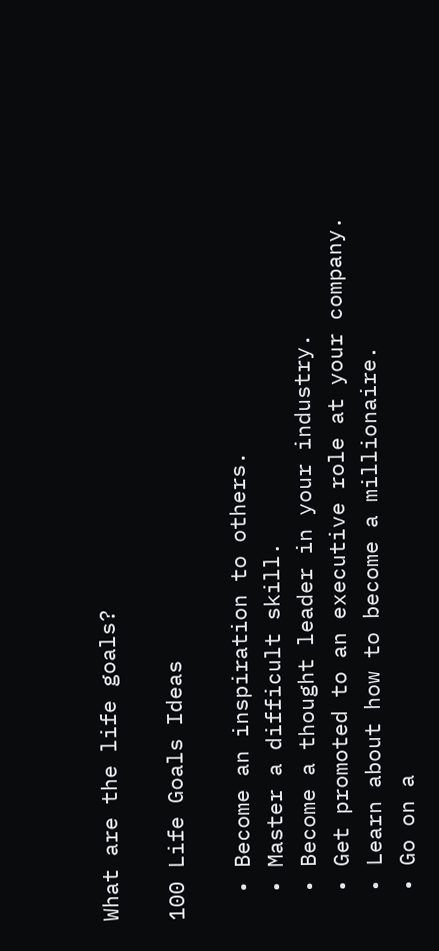What are the life goals?

100 Life Goals Ideas

  • Become an inspiration to others.
  • Master a difficult skill.
  • Become a thought leader in your industry.
  • Get promoted to an executive role at your company.
  • Learn about how to become a millionaire.
  • Go on a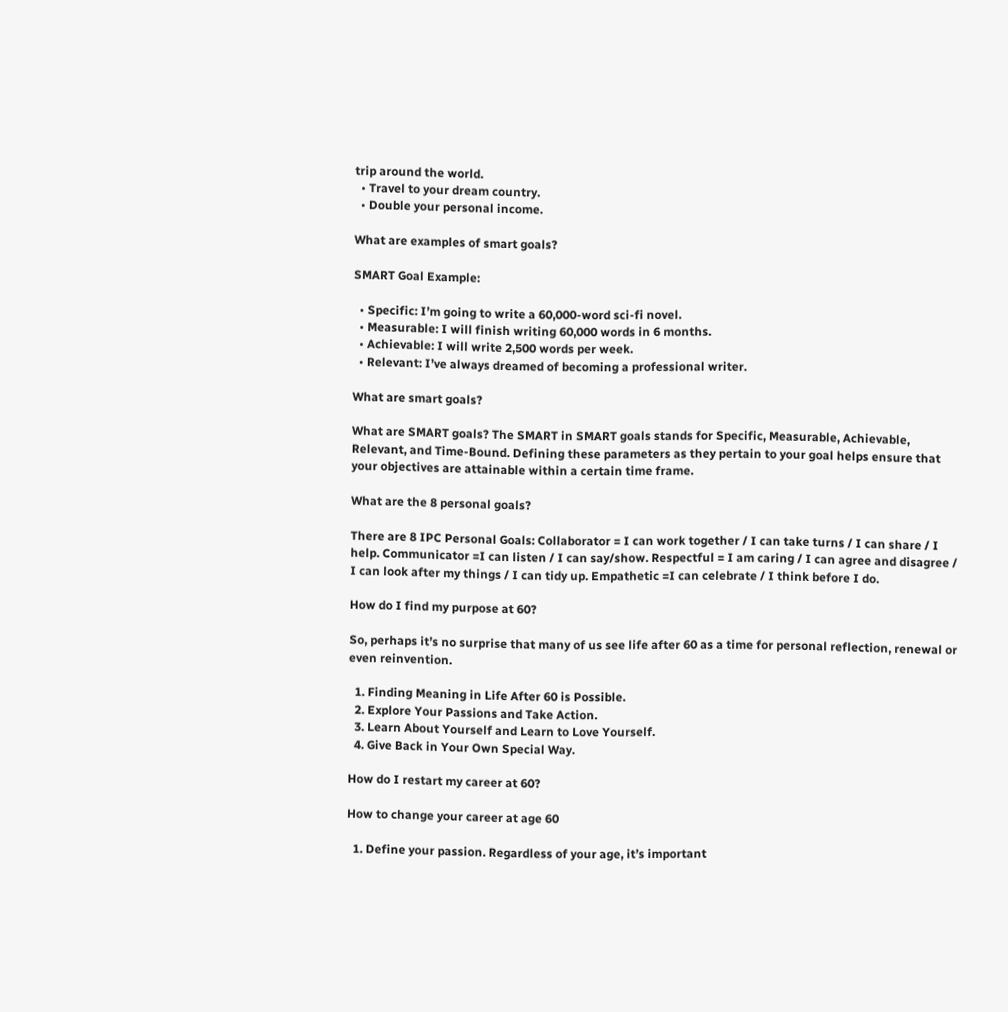trip around the world.
  • Travel to your dream country.
  • Double your personal income.

What are examples of smart goals?

SMART Goal Example:

  • Specific: I’m going to write a 60,000-word sci-fi novel.
  • Measurable: I will finish writing 60,000 words in 6 months.
  • Achievable: I will write 2,500 words per week.
  • Relevant: I’ve always dreamed of becoming a professional writer.

What are smart goals?

What are SMART goals? The SMART in SMART goals stands for Specific, Measurable, Achievable, Relevant, and Time-Bound. Defining these parameters as they pertain to your goal helps ensure that your objectives are attainable within a certain time frame.

What are the 8 personal goals?

There are 8 IPC Personal Goals: Collaborator = I can work together / I can take turns / I can share / I help. Communicator =I can listen / I can say/show. Respectful = I am caring / I can agree and disagree / I can look after my things / I can tidy up. Empathetic =I can celebrate / I think before I do.

How do I find my purpose at 60?

So, perhaps it’s no surprise that many of us see life after 60 as a time for personal reflection, renewal or even reinvention.

  1. Finding Meaning in Life After 60 is Possible.
  2. Explore Your Passions and Take Action.
  3. Learn About Yourself and Learn to Love Yourself.
  4. Give Back in Your Own Special Way.

How do I restart my career at 60?

How to change your career at age 60

  1. Define your passion. Regardless of your age, it’s important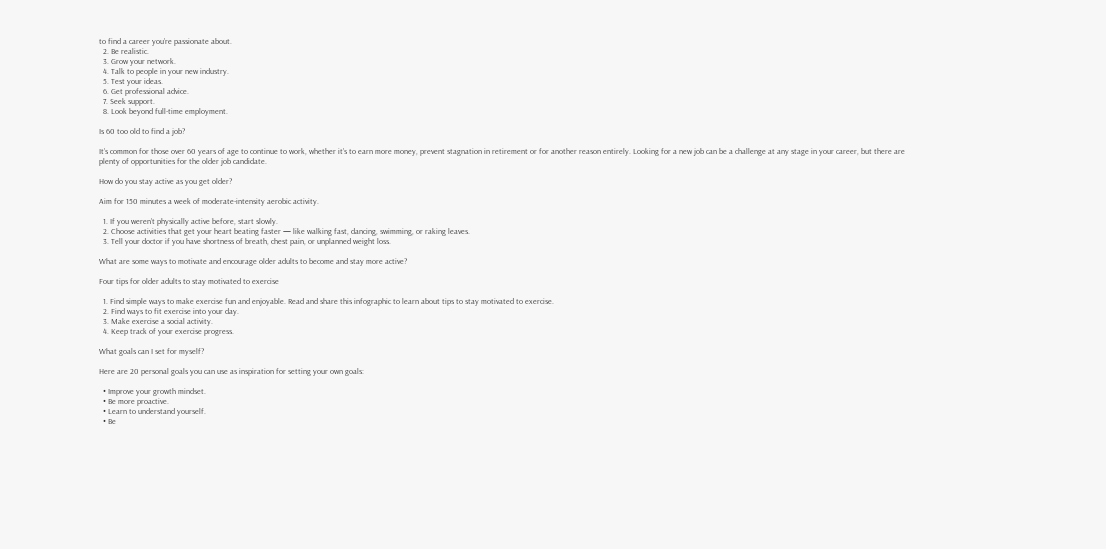to find a career you’re passionate about.
  2. Be realistic.
  3. Grow your network.
  4. Talk to people in your new industry.
  5. Test your ideas.
  6. Get professional advice.
  7. Seek support.
  8. Look beyond full-time employment.

Is 60 too old to find a job?

It’s common for those over 60 years of age to continue to work, whether it’s to earn more money, prevent stagnation in retirement or for another reason entirely. Looking for a new job can be a challenge at any stage in your career, but there are plenty of opportunities for the older job candidate.

How do you stay active as you get older?

Aim for 150 minutes a week of moderate-intensity aerobic activity.

  1. If you weren’t physically active before, start slowly.
  2. Choose activities that get your heart beating faster — like walking fast, dancing, swimming, or raking leaves.
  3. Tell your doctor if you have shortness of breath, chest pain, or unplanned weight loss.

What are some ways to motivate and encourage older adults to become and stay more active?

Four tips for older adults to stay motivated to exercise

  1. Find simple ways to make exercise fun and enjoyable. Read and share this infographic to learn about tips to stay motivated to exercise.
  2. Find ways to fit exercise into your day.
  3. Make exercise a social activity.
  4. Keep track of your exercise progress.

What goals can I set for myself?

Here are 20 personal goals you can use as inspiration for setting your own goals:

  • Improve your growth mindset.
  • Be more proactive.
  • Learn to understand yourself.
  • Be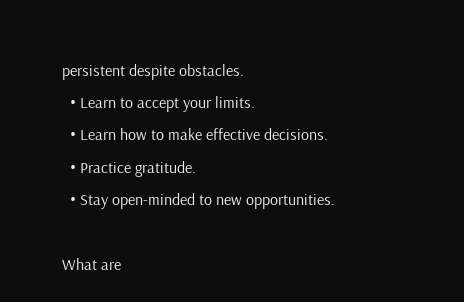persistent despite obstacles.
  • Learn to accept your limits.
  • Learn how to make effective decisions.
  • Practice gratitude.
  • Stay open-minded to new opportunities.

What are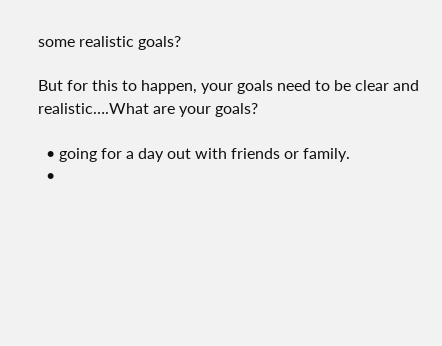some realistic goals?

But for this to happen, your goals need to be clear and realistic….What are your goals?

  • going for a day out with friends or family.
  •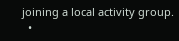joining a local activity group.
  •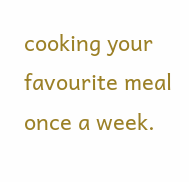cooking your favourite meal once a week.